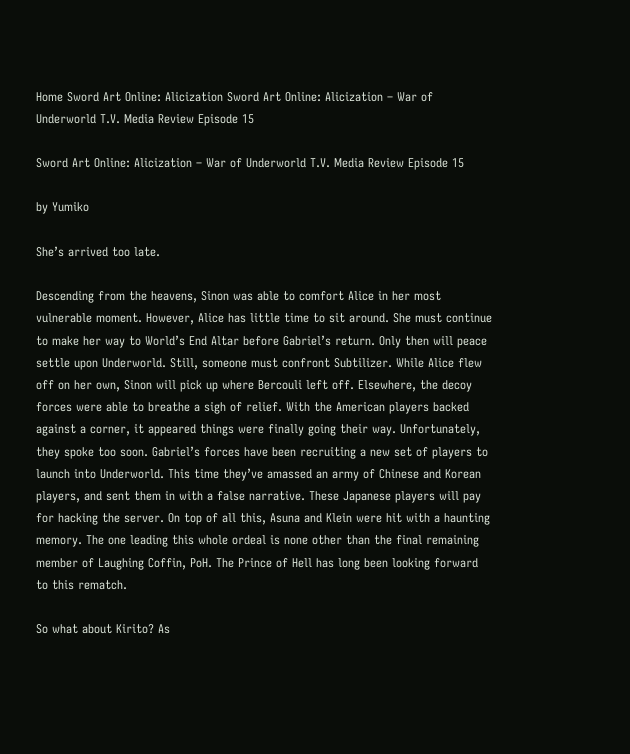Home Sword Art Online: Alicization Sword Art Online: Alicization – War of Underworld T.V. Media Review Episode 15

Sword Art Online: Alicization – War of Underworld T.V. Media Review Episode 15

by Yumiko

She’s arrived too late.

Descending from the heavens, Sinon was able to comfort Alice in her most vulnerable moment. However, Alice has little time to sit around. She must continue to make her way to World’s End Altar before Gabriel’s return. Only then will peace settle upon Underworld. Still, someone must confront Subtilizer. While Alice flew off on her own, Sinon will pick up where Bercouli left off. Elsewhere, the decoy forces were able to breathe a sigh of relief. With the American players backed against a corner, it appeared things were finally going their way. Unfortunately, they spoke too soon. Gabriel’s forces have been recruiting a new set of players to launch into Underworld. This time they’ve amassed an army of Chinese and Korean players, and sent them in with a false narrative. These Japanese players will pay for hacking the server. On top of all this, Asuna and Klein were hit with a haunting memory. The one leading this whole ordeal is none other than the final remaining member of Laughing Coffin, PoH. The Prince of Hell has long been looking forward to this rematch.

So what about Kirito? As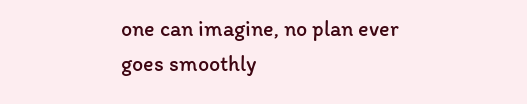one can imagine, no plan ever goes smoothly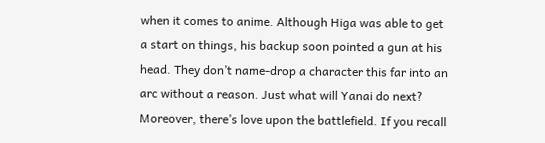when it comes to anime. Although Higa was able to get a start on things, his backup soon pointed a gun at his head. They don’t name-drop a character this far into an arc without a reason. Just what will Yanai do next? Moreover, there’s love upon the battlefield. If you recall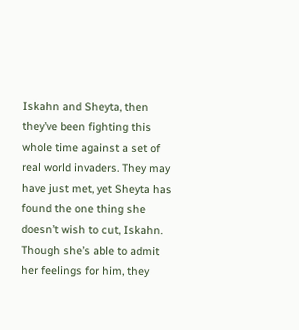Iskahn and Sheyta, then they’ve been fighting this whole time against a set of real world invaders. They may have just met, yet Sheyta has found the one thing she doesn’t wish to cut, Iskahn. Though she’s able to admit her feelings for him, they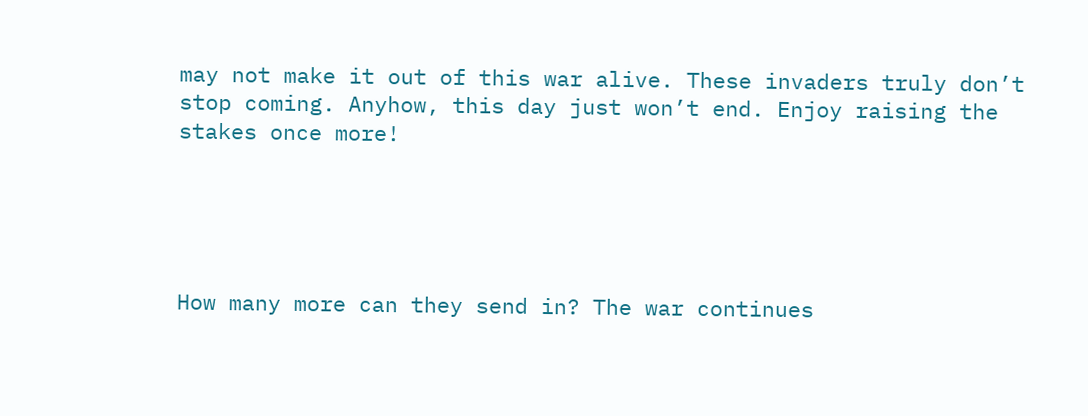may not make it out of this war alive. These invaders truly don’t stop coming. Anyhow, this day just won’t end. Enjoy raising the stakes once more!





How many more can they send in? The war continues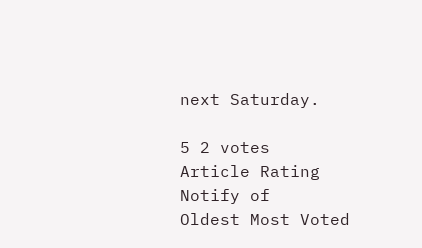next Saturday.

5 2 votes
Article Rating
Notify of
Oldest Most Voted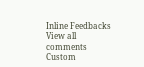Inline Feedbacks
View all comments
Custom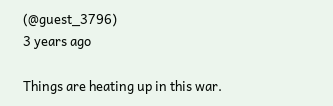(@guest_3796)
3 years ago

Things are heating up in this war.